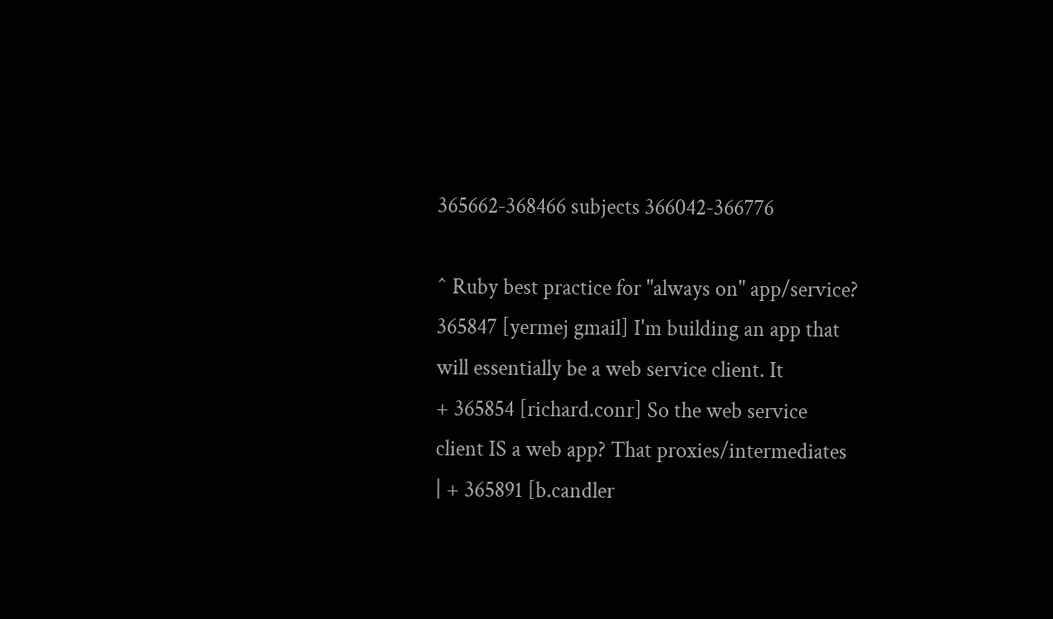365662-368466 subjects 366042-366776

^ Ruby best practice for "always on" app/service?
365847 [yermej gmail] I'm building an app that will essentially be a web service client. It
+ 365854 [richard.conr] So the web service client IS a web app? That proxies/intermediates
| + 365891 [b.candler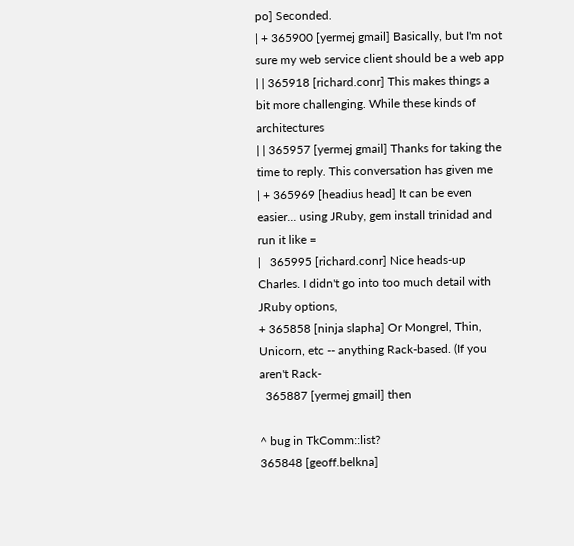po] Seconded.
| + 365900 [yermej gmail] Basically, but I'm not sure my web service client should be a web app
| | 365918 [richard.conr] This makes things a bit more challenging. While these kinds of architectures
| | 365957 [yermej gmail] Thanks for taking the time to reply. This conversation has given me
| + 365969 [headius head] It can be even easier... using JRuby, gem install trinidad and run it like =
|   365995 [richard.conr] Nice heads-up Charles. I didn't go into too much detail with JRuby options,
+ 365858 [ninja slapha] Or Mongrel, Thin, Unicorn, etc -- anything Rack-based. (If you aren't Rack-
  365887 [yermej gmail] then

^ bug in TkComm::list?
365848 [geoff.belkna]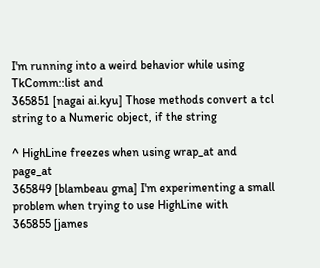I'm running into a weird behavior while using TkComm::list and
365851 [nagai ai.kyu] Those methods convert a tcl string to a Numeric object, if the string

^ HighLine freezes when using wrap_at and page_at
365849 [blambeau gma] I'm experimenting a small problem when trying to use HighLine with
365855 [james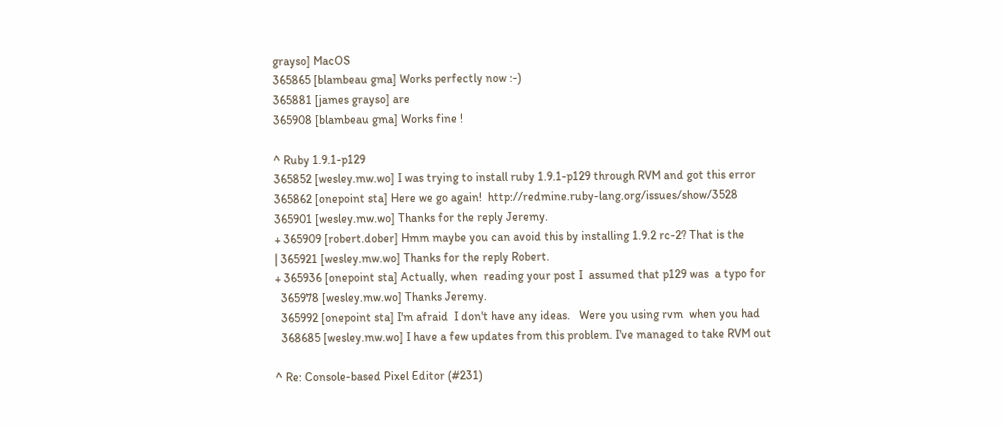grayso] MacOS
365865 [blambeau gma] Works perfectly now :-)
365881 [james grayso] are
365908 [blambeau gma] Works fine !

^ Ruby 1.9.1-p129
365852 [wesley.mw.wo] I was trying to install ruby 1.9.1-p129 through RVM and got this error
365862 [onepoint sta] Here we go again!  http://redmine.ruby-lang.org/issues/show/3528
365901 [wesley.mw.wo] Thanks for the reply Jeremy.
+ 365909 [robert.dober] Hmm maybe you can avoid this by installing 1.9.2 rc-2? That is the
| 365921 [wesley.mw.wo] Thanks for the reply Robert.
+ 365936 [onepoint sta] Actually, when  reading your post I  assumed that p129 was  a typo for
  365978 [wesley.mw.wo] Thanks Jeremy.
  365992 [onepoint sta] I'm afraid  I don't have any ideas.   Were you using rvm  when you had
  368685 [wesley.mw.wo] I have a few updates from this problem. I've managed to take RVM out

^ Re: Console-based Pixel Editor (#231)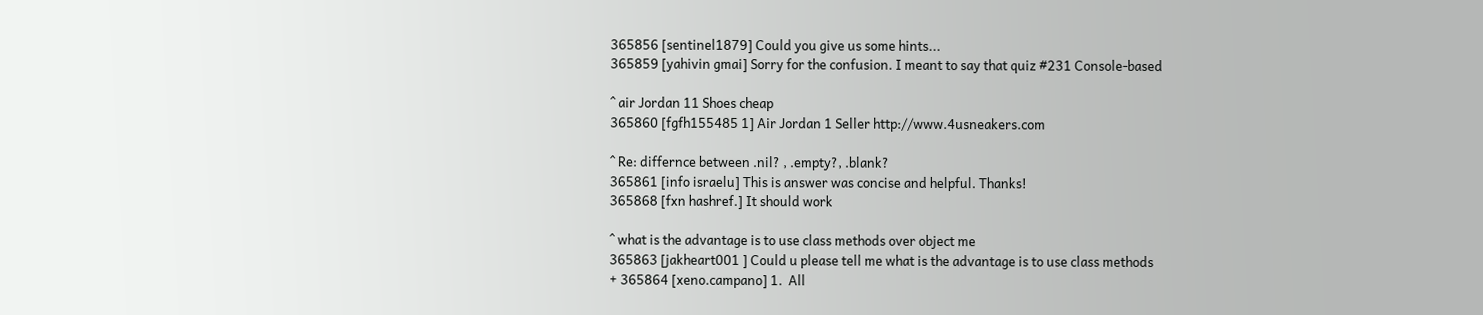365856 [sentinel1879] Could you give us some hints...
365859 [yahivin gmai] Sorry for the confusion. I meant to say that quiz #231 Console-based

^ air Jordan 11 Shoes cheap
365860 [fgfh155485 1] Air Jordan 1 Seller http://www.4usneakers.com

^ Re: differnce between .nil? , .empty?, .blank?
365861 [info israelu] This is answer was concise and helpful. Thanks!
365868 [fxn hashref.] It should work

^ what is the advantage is to use class methods over object me
365863 [jakheart001 ] Could u please tell me what is the advantage is to use class methods
+ 365864 [xeno.campano] 1.  All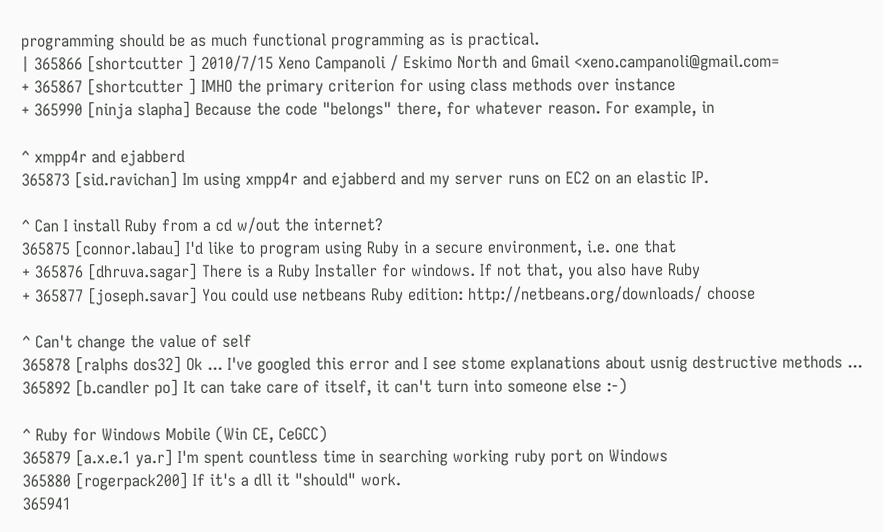programming should be as much functional programming as is practical.
| 365866 [shortcutter ] 2010/7/15 Xeno Campanoli / Eskimo North and Gmail <xeno.campanoli@gmail.com=
+ 365867 [shortcutter ] IMHO the primary criterion for using class methods over instance
+ 365990 [ninja slapha] Because the code "belongs" there, for whatever reason. For example, in

^ xmpp4r and ejabberd
365873 [sid.ravichan] Im using xmpp4r and ejabberd and my server runs on EC2 on an elastic IP.

^ Can I install Ruby from a cd w/out the internet?
365875 [connor.labau] I'd like to program using Ruby in a secure environment, i.e. one that
+ 365876 [dhruva.sagar] There is a Ruby Installer for windows. If not that, you also have Ruby
+ 365877 [joseph.savar] You could use netbeans Ruby edition: http://netbeans.org/downloads/ choose

^ Can't change the value of self
365878 [ralphs dos32] Ok ... I've googled this error and I see stome explanations about usnig destructive methods ...
365892 [b.candler po] It can take care of itself, it can't turn into someone else :-)

^ Ruby for Windows Mobile (Win CE, CeGCC)
365879 [a.x.e.1 ya.r] I'm spent countless time in searching working ruby port on Windows
365880 [rogerpack200] If it's a dll it "should" work.
365941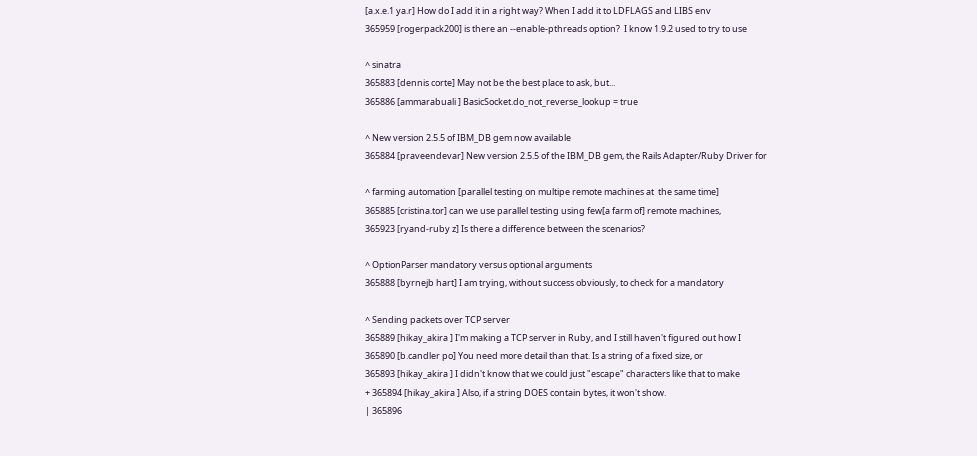[a.x.e.1 ya.r] How do I add it in a right way? When I add it to LDFLAGS and LIBS env
365959 [rogerpack200] is there an --enable-pthreads option?  I know 1.9.2 used to try to use

^ sinatra
365883 [dennis corte] May not be the best place to ask, but...
365886 [ammarabuali ] BasicSocket.do_not_reverse_lookup = true

^ New version 2.5.5 of IBM_DB gem now available
365884 [praveendevar] New version 2.5.5 of the IBM_DB gem, the Rails Adapter/Ruby Driver for

^ farming automation [parallel testing on multipe remote machines at  the same time]
365885 [cristina.tor] can we use parallel testing using few[a farm of] remote machines,
365923 [ryand-ruby z] Is there a difference between the scenarios?

^ OptionParser mandatory versus optional arguments
365888 [byrnejb hart] I am trying, without success obviously, to check for a mandatory

^ Sending packets over TCP server
365889 [hikay_akira ] I'm making a TCP server in Ruby, and I still haven't figured out how I
365890 [b.candler po] You need more detail than that. Is a string of a fixed size, or
365893 [hikay_akira ] I didn't know that we could just "escape" characters like that to make
+ 365894 [hikay_akira ] Also, if a string DOES contain bytes, it won't show.
| 365896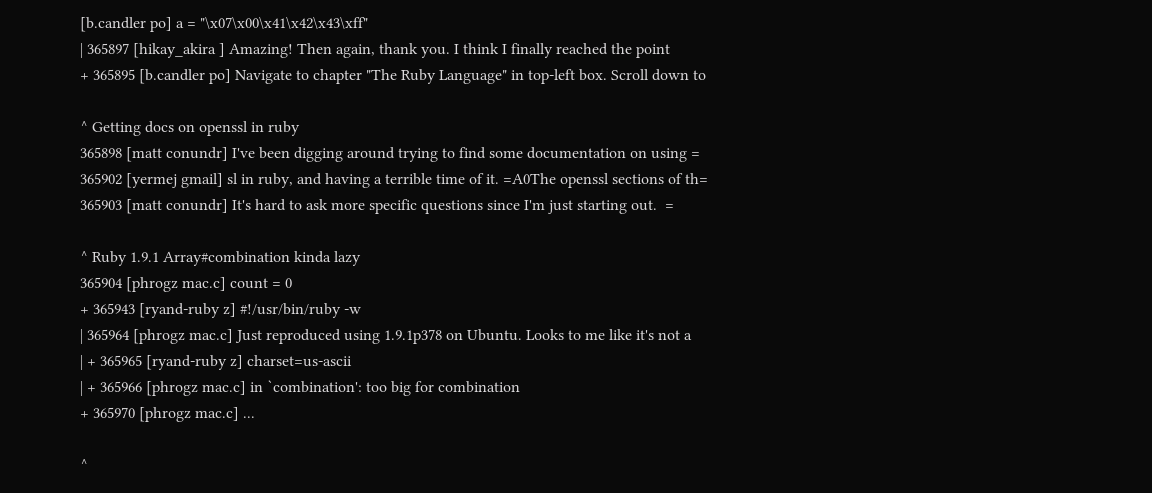[b.candler po] a = "\x07\x00\x41\x42\x43\xff"
| 365897 [hikay_akira ] Amazing! Then again, thank you. I think I finally reached the point
+ 365895 [b.candler po] Navigate to chapter "The Ruby Language" in top-left box. Scroll down to

^ Getting docs on openssl in ruby
365898 [matt conundr] I've been digging around trying to find some documentation on using =
365902 [yermej gmail] sl in ruby, and having a terrible time of it. =A0The openssl sections of th=
365903 [matt conundr] It's hard to ask more specific questions since I'm just starting out.  =

^ Ruby 1.9.1 Array#combination kinda lazy
365904 [phrogz mac.c] count = 0
+ 365943 [ryand-ruby z] #!/usr/bin/ruby -w
| 365964 [phrogz mac.c] Just reproduced using 1.9.1p378 on Ubuntu. Looks to me like it's not a
| + 365965 [ryand-ruby z] charset=us-ascii
| + 365966 [phrogz mac.c] in `combination': too big for combination
+ 365970 [phrogz mac.c] ...

^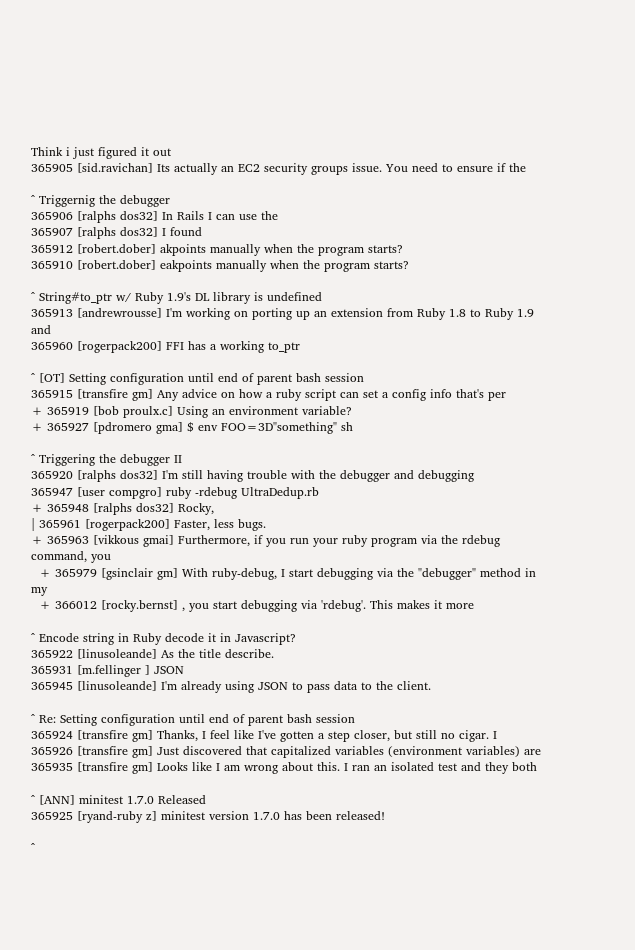Think i just figured it out
365905 [sid.ravichan] Its actually an EC2 security groups issue. You need to ensure if the

^ Triggernig the debugger
365906 [ralphs dos32] In Rails I can use the
365907 [ralphs dos32] I found
365912 [robert.dober] akpoints manually when the program starts?
365910 [robert.dober] eakpoints manually when the program starts?

^ String#to_ptr w/ Ruby 1.9's DL library is undefined
365913 [andrewrousse] I'm working on porting up an extension from Ruby 1.8 to Ruby 1.9 and
365960 [rogerpack200] FFI has a working to_ptr

^ [OT] Setting configuration until end of parent bash session
365915 [transfire gm] Any advice on how a ruby script can set a config info that's per
+ 365919 [bob proulx.c] Using an environment variable?
+ 365927 [pdromero gma] $ env FOO=3D"something" sh

^ Triggering the debugger II
365920 [ralphs dos32] I'm still having trouble with the debugger and debugging
365947 [user compgro] ruby -rdebug UltraDedup.rb
+ 365948 [ralphs dos32] Rocky,
| 365961 [rogerpack200] Faster, less bugs.
+ 365963 [vikkous gmai] Furthermore, if you run your ruby program via the rdebug command, you
  + 365979 [gsinclair gm] With ruby-debug, I start debugging via the "debugger" method in my
  + 366012 [rocky.bernst] , you start debugging via 'rdebug'. This makes it more

^ Encode string in Ruby decode it in Javascript?
365922 [linusoleande] As the title describe.
365931 [m.fellinger ] JSON
365945 [linusoleande] I'm already using JSON to pass data to the client.

^ Re: Setting configuration until end of parent bash session
365924 [transfire gm] Thanks, I feel like I've gotten a step closer, but still no cigar. I
365926 [transfire gm] Just discovered that capitalized variables (environment variables) are
365935 [transfire gm] Looks like I am wrong about this. I ran an isolated test and they both

^ [ANN] minitest 1.7.0 Released
365925 [ryand-ruby z] minitest version 1.7.0 has been released!

^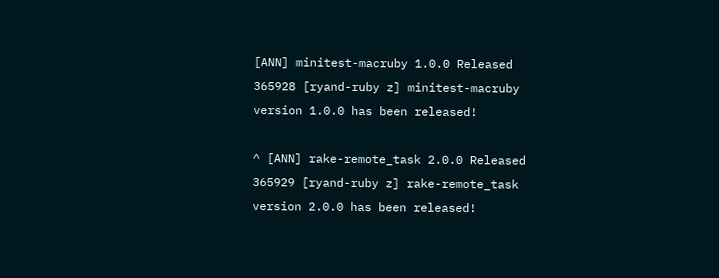[ANN] minitest-macruby 1.0.0 Released
365928 [ryand-ruby z] minitest-macruby version 1.0.0 has been released!

^ [ANN] rake-remote_task 2.0.0 Released
365929 [ryand-ruby z] rake-remote_task version 2.0.0 has been released!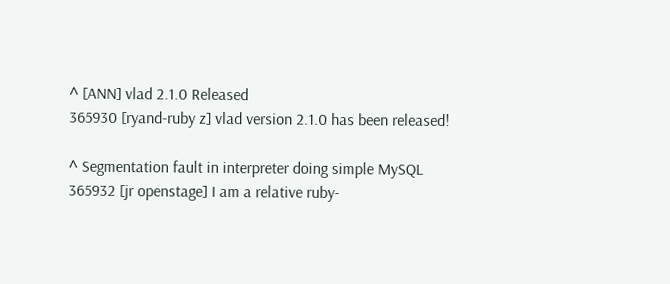^ [ANN] vlad 2.1.0 Released
365930 [ryand-ruby z] vlad version 2.1.0 has been released!

^ Segmentation fault in interpreter doing simple MySQL
365932 [jr openstage] I am a relative ruby-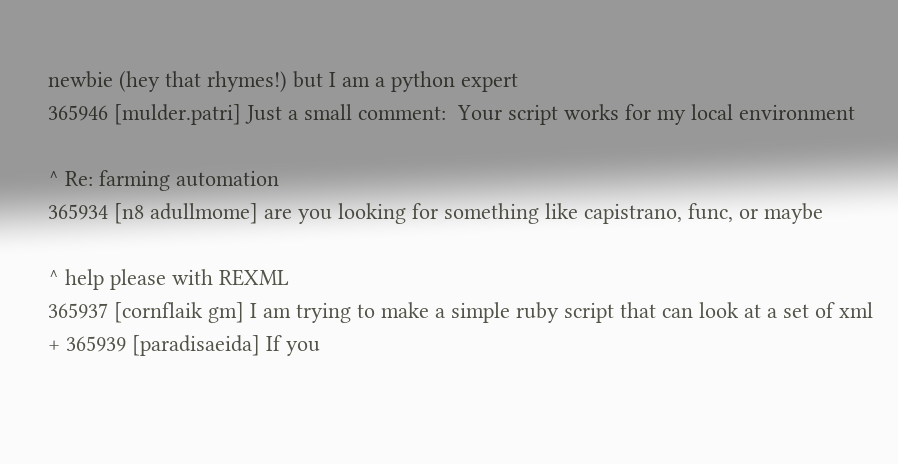newbie (hey that rhymes!) but I am a python expert
365946 [mulder.patri] Just a small comment:  Your script works for my local environment

^ Re: farming automation
365934 [n8 adullmome] are you looking for something like capistrano, func, or maybe

^ help please with REXML
365937 [cornflaik gm] I am trying to make a simple ruby script that can look at a set of xml
+ 365939 [paradisaeida] If you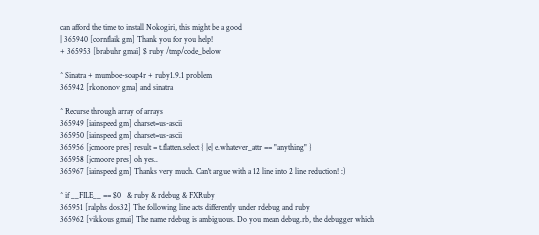can afford the time to install Nokogiri, this might be a good
| 365940 [cornflaik gm] Thank you for you help!
+ 365953 [brabuhr gmai] $ ruby /tmp/code_below

^ Sinatra + mumboe-soap4r + ruby1.9.1 problem
365942 [rkononov gma] and sinatra

^ Recurse through array of arrays
365949 [iainspeed gm] charset=us-ascii
365950 [iainspeed gm] charset=us-ascii
365956 [jcmoore pres] result = t.flatten.select { |e| e.whatever_attr == "anything" }
365958 [jcmoore pres] oh yes..
365967 [iainspeed gm] Thanks very much. Can't argue with a 12 line into 2 line reduction! :)

^ if __FILE__ == $0   & ruby & rdebug & FXRuby
365951 [ralphs dos32] The following line acts differently under rdebug and ruby
365962 [vikkous gmai] The name rdebug is ambiguous. Do you mean debug.rb, the debugger which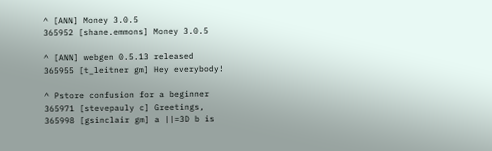^ [ANN] Money 3.0.5
365952 [shane.emmons] Money 3.0.5

^ [ANN] webgen 0.5.13 released
365955 [t_leitner gm] Hey everybody!

^ Pstore confusion for a beginner
365971 [stevepauly c] Greetings,
365998 [gsinclair gm] a ||=3D b is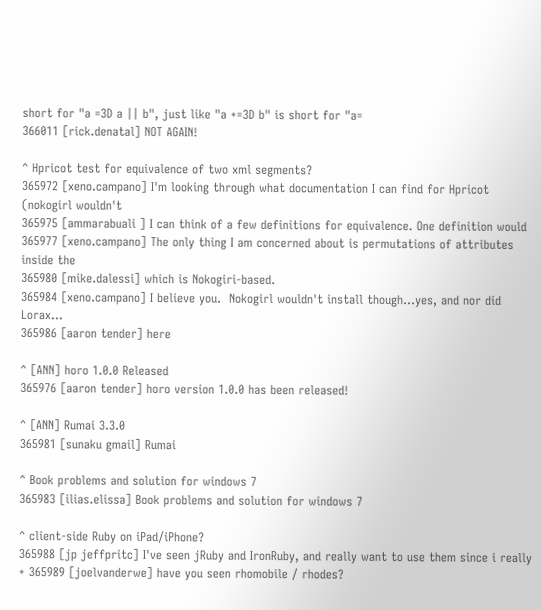short for "a =3D a || b", just like "a +=3D b" is short for "a=
366011 [rick.denatal] NOT AGAIN!

^ Hpricot test for equivalence of two xml segments?
365972 [xeno.campano] I'm looking through what documentation I can find for Hpricot (nokogirl wouldn't
365975 [ammarabuali ] I can think of a few definitions for equivalence. One definition would
365977 [xeno.campano] The only thing I am concerned about is permutations of attributes inside the
365980 [mike.dalessi] which is Nokogiri-based.
365984 [xeno.campano] I believe you.  Nokogirl wouldn't install though...yes, and nor did Lorax...
365986 [aaron tender] here

^ [ANN] horo 1.0.0 Released
365976 [aaron tender] horo version 1.0.0 has been released!

^ [ANN] Rumai 3.3.0
365981 [sunaku gmail] Rumai

^ Book problems and solution for windows 7
365983 [ilias.elissa] Book problems and solution for windows 7

^ client-side Ruby on iPad/iPhone?
365988 [jp jeffpritc] I've seen jRuby and IronRuby, and really want to use them since i really
+ 365989 [joelvanderwe] have you seen rhomobile / rhodes?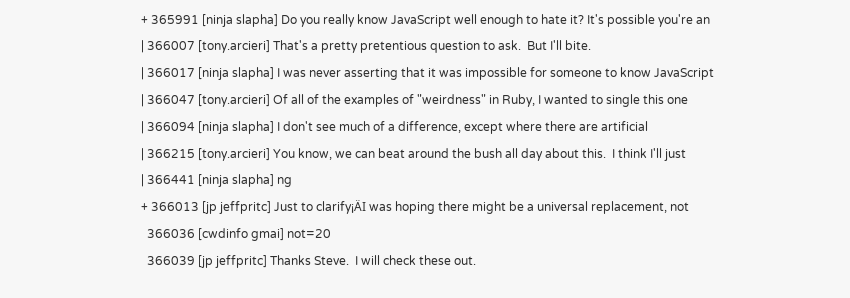+ 365991 [ninja slapha] Do you really know JavaScript well enough to hate it? It's possible you're an
| 366007 [tony.arcieri] That's a pretty pretentious question to ask.  But I'll bite.
| 366017 [ninja slapha] I was never asserting that it was impossible for someone to know JavaScript
| 366047 [tony.arcieri] Of all of the examples of "weirdness" in Ruby, I wanted to single this one
| 366094 [ninja slapha] I don't see much of a difference, except where there are artificial
| 366215 [tony.arcieri] You know, we can beat around the bush all day about this.  I think I'll just
| 366441 [ninja slapha] ng
+ 366013 [jp jeffpritc] Just to clarify¡ÄI was hoping there might be a universal replacement, not
  366036 [cwdinfo gmai] not=20
  366039 [jp jeffpritc] Thanks Steve.  I will check these out.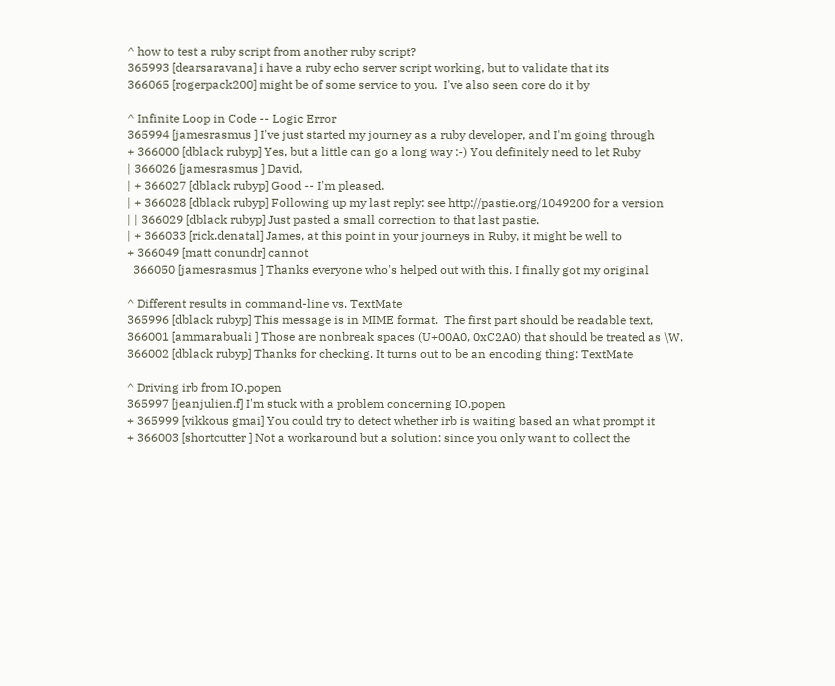^ how to test a ruby script from another ruby script?
365993 [dearsaravana] i have a ruby echo server script working, but to validate that its
366065 [rogerpack200] might be of some service to you.  I've also seen core do it by

^ Infinite Loop in Code -- Logic Error
365994 [jamesrasmus ] I've just started my journey as a ruby developer, and I'm going through
+ 366000 [dblack rubyp] Yes, but a little can go a long way :-) You definitely need to let Ruby
| 366026 [jamesrasmus ] David,
| + 366027 [dblack rubyp] Good -- I'm pleased.
| + 366028 [dblack rubyp] Following up my last reply: see http://pastie.org/1049200 for a version
| | 366029 [dblack rubyp] Just pasted a small correction to that last pastie.
| + 366033 [rick.denatal] James, at this point in your journeys in Ruby, it might be well to
+ 366049 [matt conundr] cannot
  366050 [jamesrasmus ] Thanks everyone who's helped out with this. I finally got my original

^ Different results in command-line vs. TextMate
365996 [dblack rubyp] This message is in MIME format.  The first part should be readable text,
366001 [ammarabuali ] Those are nonbreak spaces (U+00A0, 0xC2A0) that should be treated as \W.
366002 [dblack rubyp] Thanks for checking. It turns out to be an encoding thing: TextMate

^ Driving irb from IO.popen
365997 [jeanjulien.f] I'm stuck with a problem concerning IO.popen
+ 365999 [vikkous gmai] You could try to detect whether irb is waiting based an what prompt it
+ 366003 [shortcutter ] Not a workaround but a solution: since you only want to collect the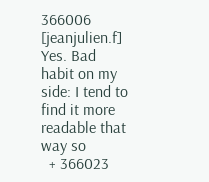366006 [jeanjulien.f] Yes. Bad habit on my side: I tend to find it more readable that way so
  + 366023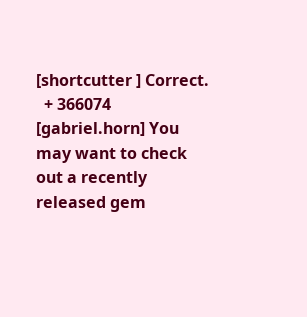[shortcutter ] Correct.
  + 366074 [gabriel.horn] You may want to check out a recently released gem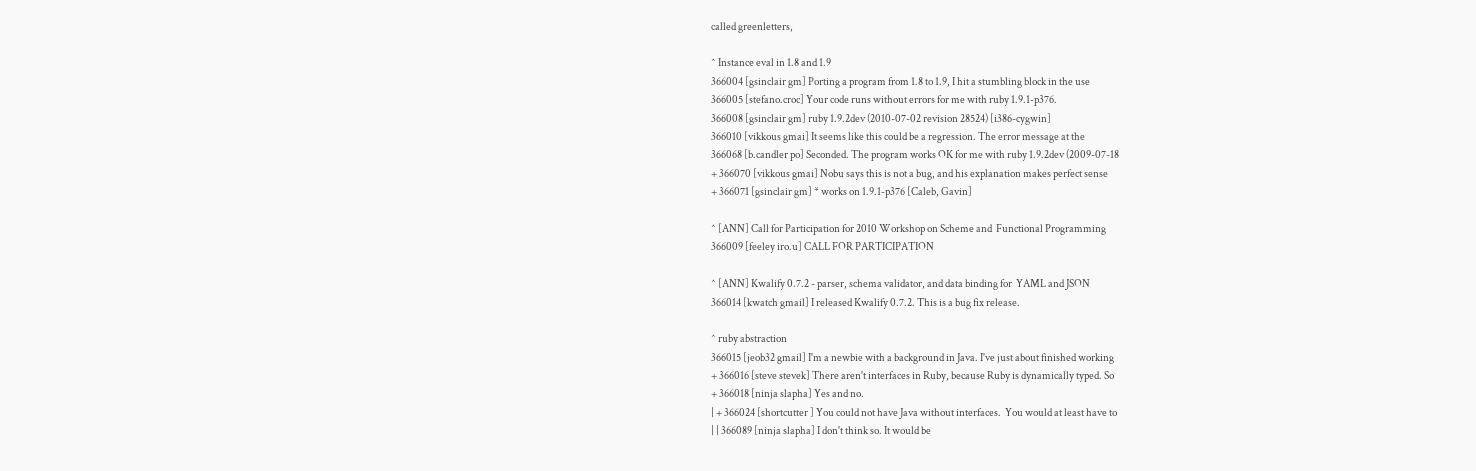called greenletters,

^ Instance eval in 1.8 and 1.9
366004 [gsinclair gm] Porting a program from 1.8 to 1.9, I hit a stumbling block in the use
366005 [stefano.croc] Your code runs without errors for me with ruby 1.9.1-p376.
366008 [gsinclair gm] ruby 1.9.2dev (2010-07-02 revision 28524) [i386-cygwin]
366010 [vikkous gmai] It seems like this could be a regression. The error message at the
366068 [b.candler po] Seconded. The program works OK for me with ruby 1.9.2dev (2009-07-18
+ 366070 [vikkous gmai] Nobu says this is not a bug, and his explanation makes perfect sense
+ 366071 [gsinclair gm] * works on 1.9.1-p376 [Caleb, Gavin]

^ [ANN] Call for Participation for 2010 Workshop on Scheme and  Functional Programming
366009 [feeley iro.u] CALL FOR PARTICIPATION

^ [ANN] Kwalify 0.7.2 - parser, schema validator, and data binding for  YAML and JSON
366014 [kwatch gmail] I released Kwalify 0.7.2. This is a bug fix release.

^ ruby abstraction
366015 [jeob32 gmail] I'm a newbie with a background in Java. I've just about finished working
+ 366016 [steve stevek] There aren't interfaces in Ruby, because Ruby is dynamically typed. So
+ 366018 [ninja slapha] Yes and no.
| + 366024 [shortcutter ] You could not have Java without interfaces.  You would at least have to
| | 366089 [ninja slapha] I don't think so. It would be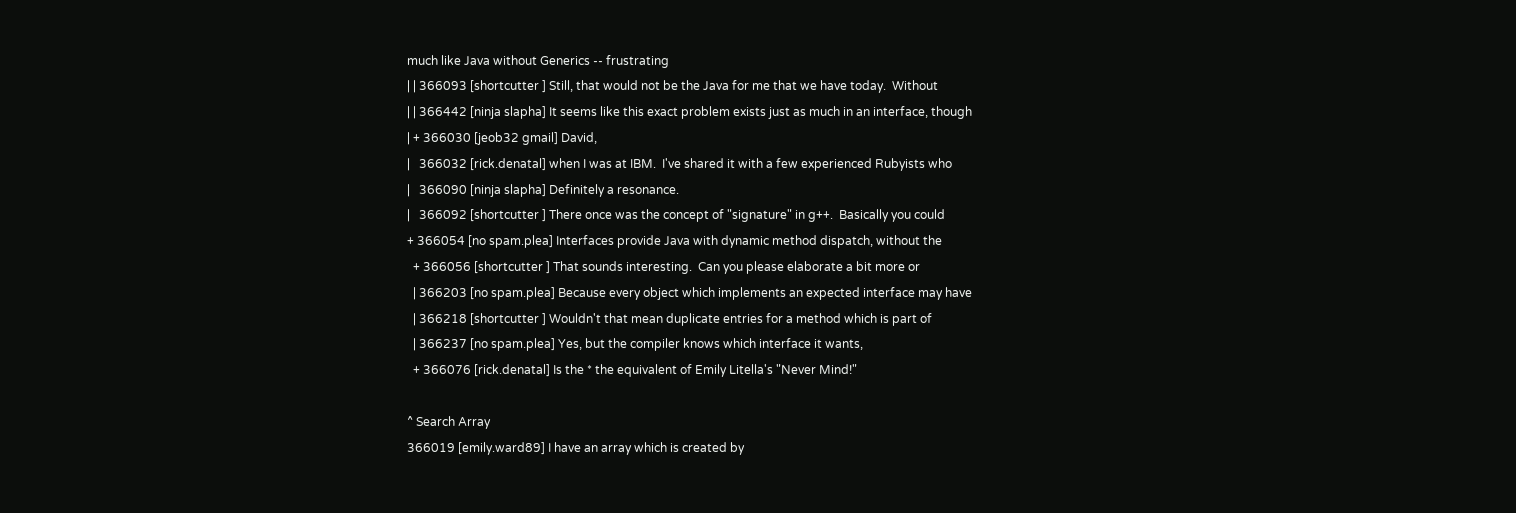much like Java without Generics -- frustrating
| | 366093 [shortcutter ] Still, that would not be the Java for me that we have today.  Without
| | 366442 [ninja slapha] It seems like this exact problem exists just as much in an interface, though
| + 366030 [jeob32 gmail] David,
|   366032 [rick.denatal] when I was at IBM.  I've shared it with a few experienced Rubyists who
|   366090 [ninja slapha] Definitely a resonance.
|   366092 [shortcutter ] There once was the concept of "signature" in g++.  Basically you could
+ 366054 [no spam.plea] Interfaces provide Java with dynamic method dispatch, without the
  + 366056 [shortcutter ] That sounds interesting.  Can you please elaborate a bit more or
  | 366203 [no spam.plea] Because every object which implements an expected interface may have
  | 366218 [shortcutter ] Wouldn't that mean duplicate entries for a method which is part of
  | 366237 [no spam.plea] Yes, but the compiler knows which interface it wants,
  + 366076 [rick.denatal] Is the * the equivalent of Emily Litella's "Never Mind!"

^ Search Array
366019 [emily.ward89] I have an array which is created by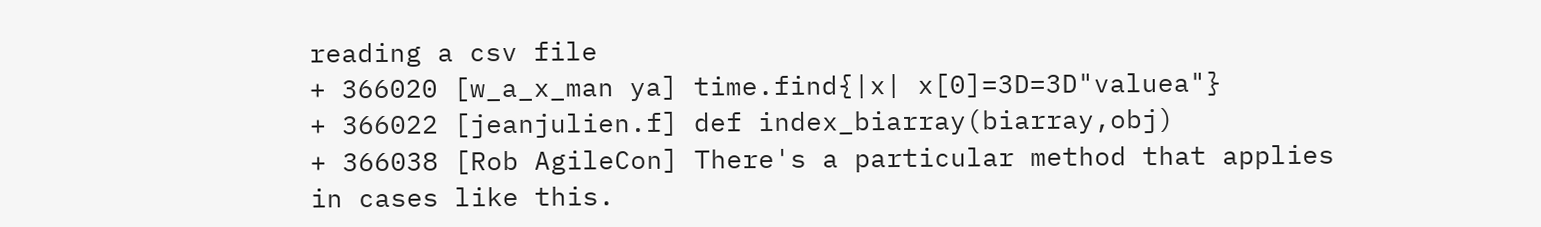reading a csv file
+ 366020 [w_a_x_man ya] time.find{|x| x[0]=3D=3D"valuea"}
+ 366022 [jeanjulien.f] def index_biarray(biarray,obj)
+ 366038 [Rob AgileCon] There's a particular method that applies in cases like this.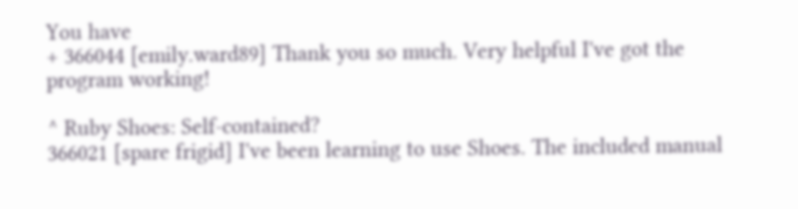You have
+ 366044 [emily.ward89] Thank you so much. Very helpful I've got the program working!

^ Ruby Shoes: Self-contained?
366021 [spare frigid] I've been learning to use Shoes. The included manual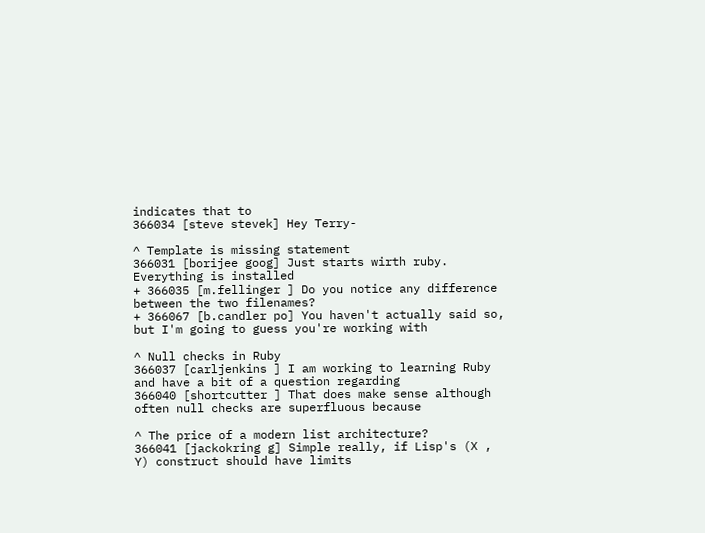indicates that to
366034 [steve stevek] Hey Terry-

^ Template is missing statement
366031 [borijee goog] Just starts wirth ruby. Everything is installed
+ 366035 [m.fellinger ] Do you notice any difference between the two filenames?
+ 366067 [b.candler po] You haven't actually said so, but I'm going to guess you're working with

^ Null checks in Ruby
366037 [carljenkins ] I am working to learning Ruby and have a bit of a question regarding
366040 [shortcutter ] That does make sense although often null checks are superfluous because

^ The price of a modern list architecture?
366041 [jackokring g] Simple really, if Lisp's (X , Y) construct should have limits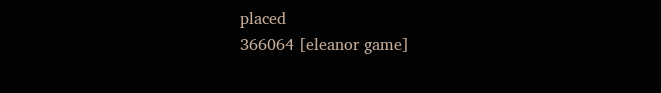placed
366064 [eleanor game]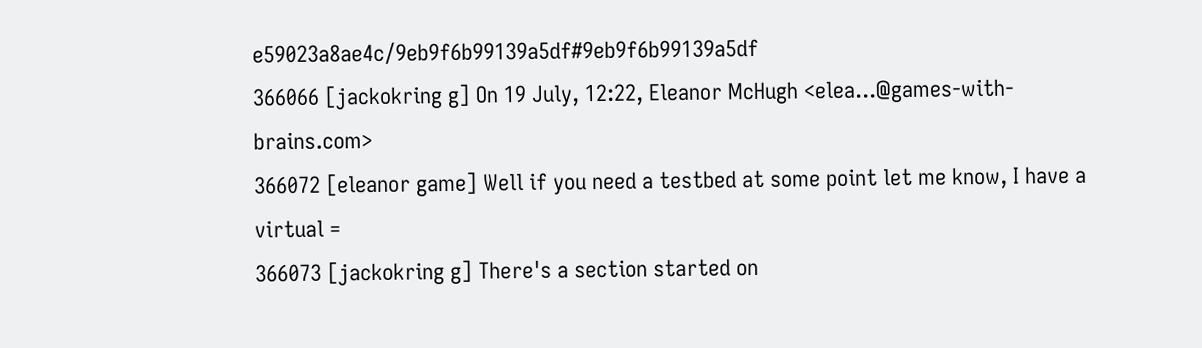e59023a8ae4c/9eb9f6b99139a5df#9eb9f6b99139a5df
366066 [jackokring g] On 19 July, 12:22, Eleanor McHugh <elea...@games-with-brains.com>
366072 [eleanor game] Well if you need a testbed at some point let me know, I have a virtual =
366073 [jackokring g] There's a section started on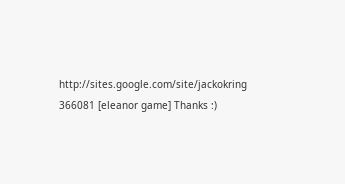http://sites.google.com/site/jackokring
366081 [eleanor game] Thanks :)